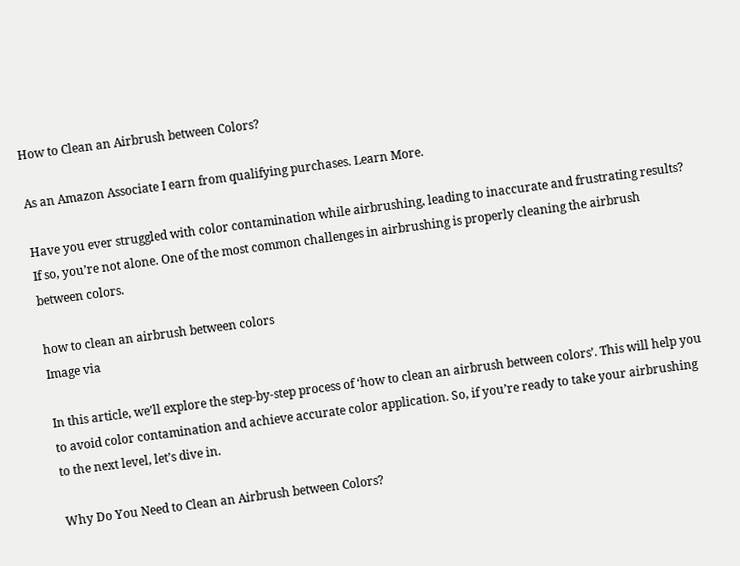How to Clean an Airbrush between Colors?

As an Amazon Associate I earn from qualifying purchases. Learn More.

Have you ever struggled with color contamination while airbrushing, leading to inaccurate and frustrating results? If so, you’re not alone. One of the most common challenges in airbrushing is properly cleaning the airbrush between colors.

how to clean an airbrush between colors
Image via

In this article, we’ll explore the step-by-step process of ‘how to clean an airbrush between colors’. This will help you to avoid color contamination and achieve accurate color application. So, if you’re ready to take your airbrushing to the next level, let’s dive in.

Why Do You Need to Clean an Airbrush between Colors?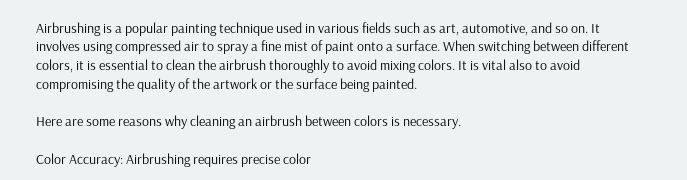Airbrushing is a popular painting technique used in various fields such as art, automotive, and so on. It involves using compressed air to spray a fine mist of paint onto a surface. When switching between different colors, it is essential to clean the airbrush thoroughly to avoid mixing colors. It is vital also to avoid compromising the quality of the artwork or the surface being painted.

Here are some reasons why cleaning an airbrush between colors is necessary.

Color Accuracy: Airbrushing requires precise color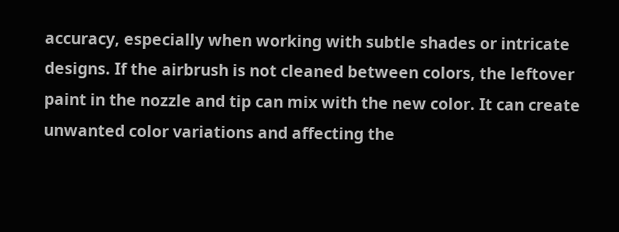accuracy, especially when working with subtle shades or intricate designs. If the airbrush is not cleaned between colors, the leftover paint in the nozzle and tip can mix with the new color. It can create unwanted color variations and affecting the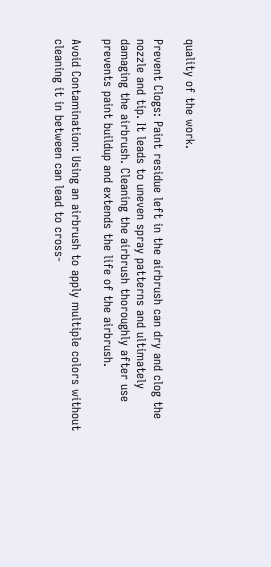quality of the work.

Prevent Clogs: Paint residue left in the airbrush can dry and clog the nozzle and tip. It leads to uneven spray patterns and ultimately damaging the airbrush. Cleaning the airbrush thoroughly after use prevents paint buildup and extends the life of the airbrush.

Avoid Contamination: Using an airbrush to apply multiple colors without cleaning it in between can lead to cross-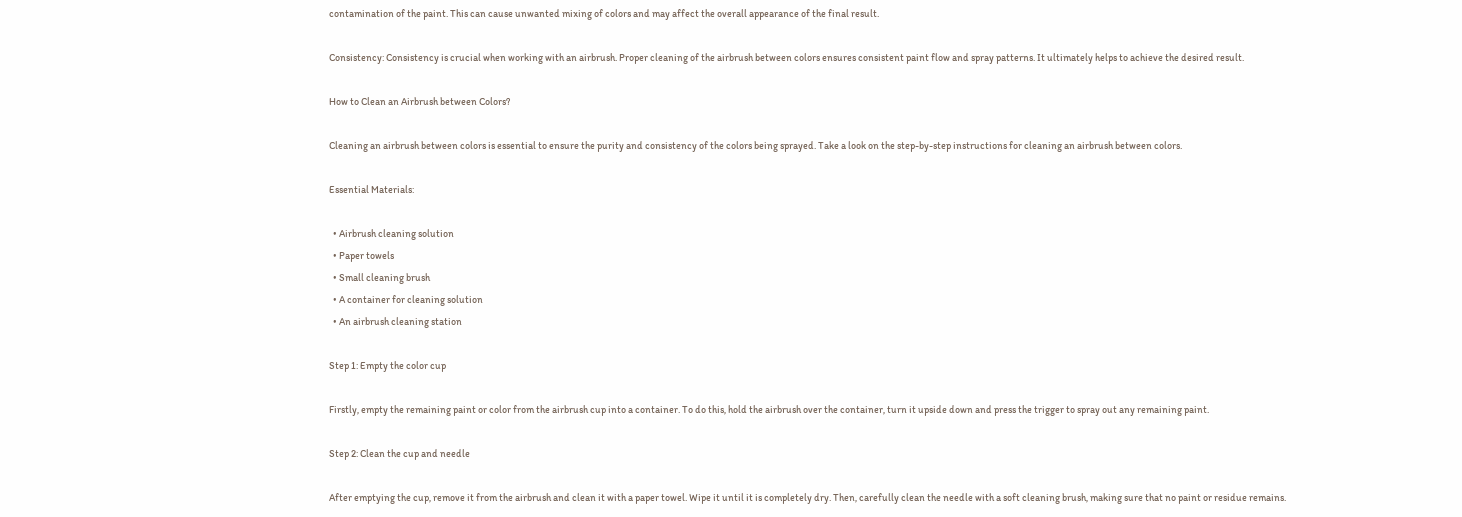contamination of the paint. This can cause unwanted mixing of colors and may affect the overall appearance of the final result.

Consistency: Consistency is crucial when working with an airbrush. Proper cleaning of the airbrush between colors ensures consistent paint flow and spray patterns. It ultimately helps to achieve the desired result.

How to Clean an Airbrush between Colors?

Cleaning an airbrush between colors is essential to ensure the purity and consistency of the colors being sprayed. Take a look on the step-by-step instructions for cleaning an airbrush between colors.

Essential Materials:

  • Airbrush cleaning solution
  • Paper towels
  • Small cleaning brush
  • A container for cleaning solution
  • An airbrush cleaning station

Step 1: Empty the color cup

Firstly, empty the remaining paint or color from the airbrush cup into a container. To do this, hold the airbrush over the container, turn it upside down and press the trigger to spray out any remaining paint.

Step 2: Clean the cup and needle

After emptying the cup, remove it from the airbrush and clean it with a paper towel. Wipe it until it is completely dry. Then, carefully clean the needle with a soft cleaning brush, making sure that no paint or residue remains.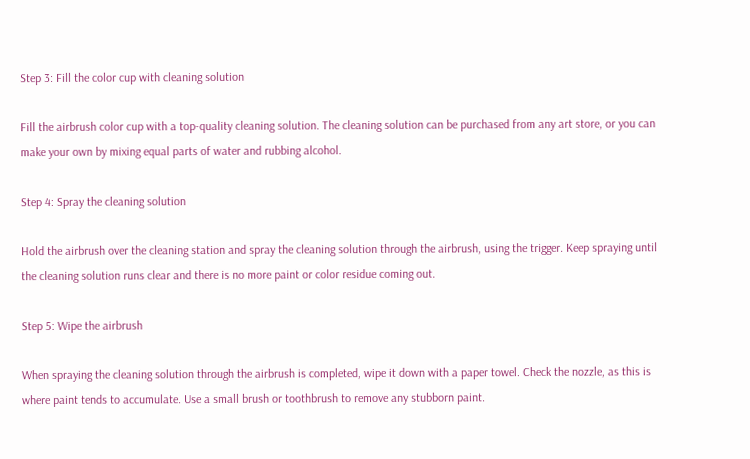Step 3: Fill the color cup with cleaning solution

Fill the airbrush color cup with a top-quality cleaning solution. The cleaning solution can be purchased from any art store, or you can make your own by mixing equal parts of water and rubbing alcohol.

Step 4: Spray the cleaning solution

Hold the airbrush over the cleaning station and spray the cleaning solution through the airbrush, using the trigger. Keep spraying until the cleaning solution runs clear and there is no more paint or color residue coming out.

Step 5: Wipe the airbrush

When spraying the cleaning solution through the airbrush is completed, wipe it down with a paper towel. Check the nozzle, as this is where paint tends to accumulate. Use a small brush or toothbrush to remove any stubborn paint.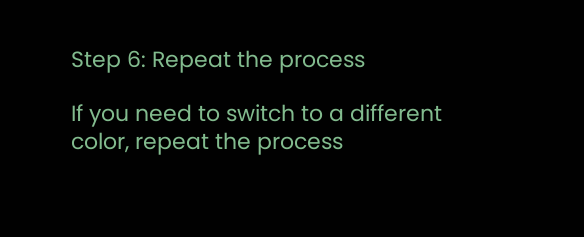Step 6: Repeat the process

If you need to switch to a different color, repeat the process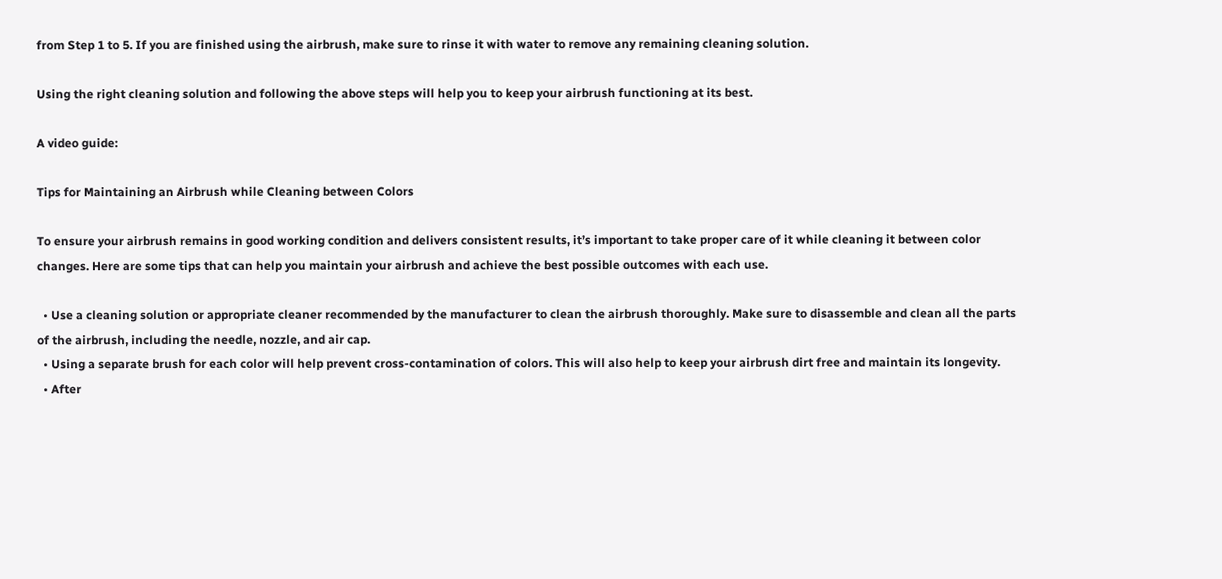from Step 1 to 5. If you are finished using the airbrush, make sure to rinse it with water to remove any remaining cleaning solution.

Using the right cleaning solution and following the above steps will help you to keep your airbrush functioning at its best.

A video guide:

Tips for Maintaining an Airbrush while Cleaning between Colors

To ensure your airbrush remains in good working condition and delivers consistent results, it’s important to take proper care of it while cleaning it between color changes. Here are some tips that can help you maintain your airbrush and achieve the best possible outcomes with each use.

  • Use a cleaning solution or appropriate cleaner recommended by the manufacturer to clean the airbrush thoroughly. Make sure to disassemble and clean all the parts of the airbrush, including the needle, nozzle, and air cap.
  • Using a separate brush for each color will help prevent cross-contamination of colors. This will also help to keep your airbrush dirt free and maintain its longevity.
  • After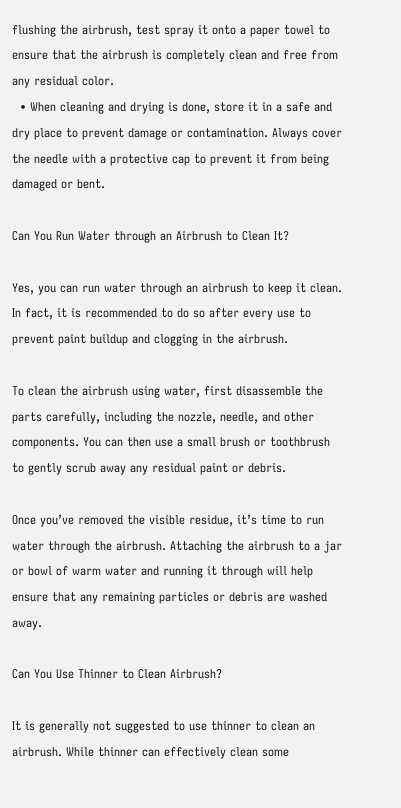flushing the airbrush, test spray it onto a paper towel to ensure that the airbrush is completely clean and free from any residual color.
  • When cleaning and drying is done, store it in a safe and dry place to prevent damage or contamination. Always cover the needle with a protective cap to prevent it from being damaged or bent.

Can You Run Water through an Airbrush to Clean It?

Yes, you can run water through an airbrush to keep it clean. In fact, it is recommended to do so after every use to prevent paint buildup and clogging in the airbrush.

To clean the airbrush using water, first disassemble the parts carefully, including the nozzle, needle, and other components. You can then use a small brush or toothbrush to gently scrub away any residual paint or debris.

Once you’ve removed the visible residue, it’s time to run water through the airbrush. Attaching the airbrush to a jar or bowl of warm water and running it through will help ensure that any remaining particles or debris are washed away.

Can You Use Thinner to Clean Airbrush?

It is generally not suggested to use thinner to clean an airbrush. While thinner can effectively clean some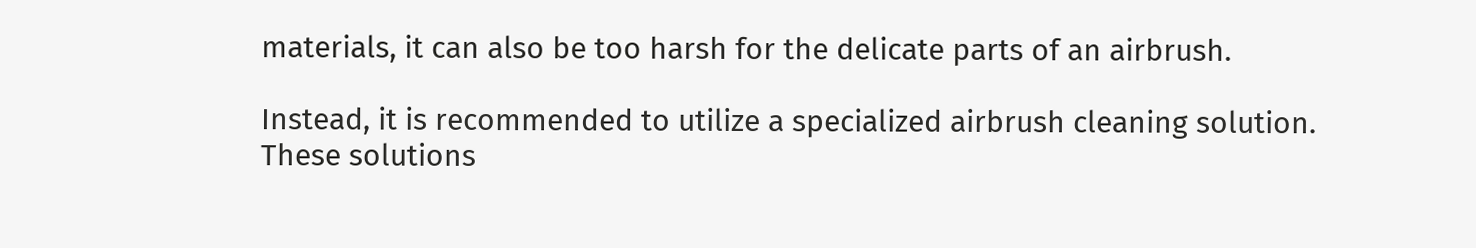materials, it can also be too harsh for the delicate parts of an airbrush.

Instead, it is recommended to utilize a specialized airbrush cleaning solution. These solutions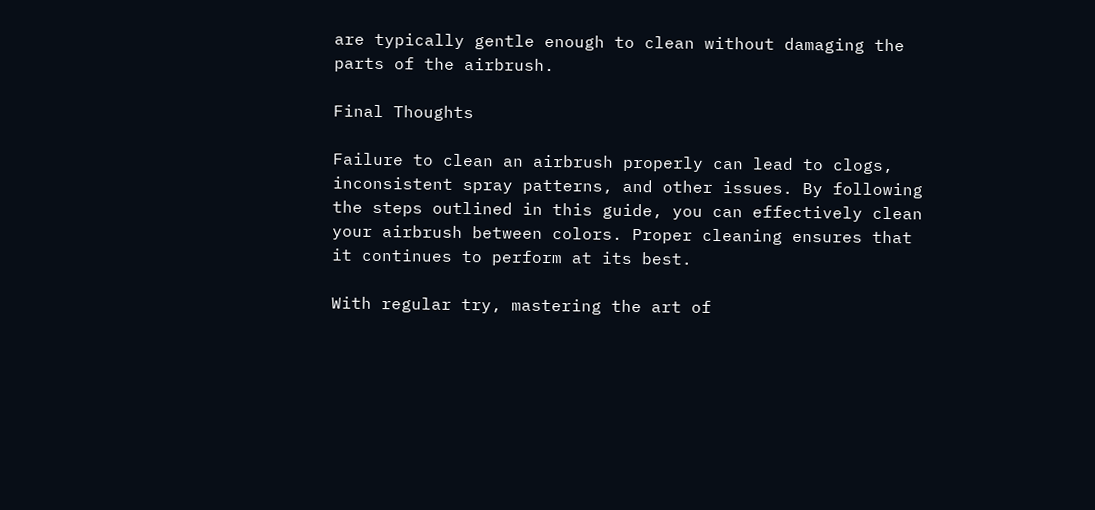are typically gentle enough to clean without damaging the parts of the airbrush.

Final Thoughts

Failure to clean an airbrush properly can lead to clogs, inconsistent spray patterns, and other issues. By following the steps outlined in this guide, you can effectively clean your airbrush between colors. Proper cleaning ensures that it continues to perform at its best.

With regular try, mastering the art of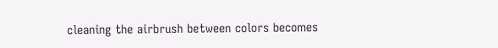cleaning the airbrush between colors becomes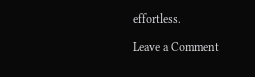effortless.

Leave a Comment